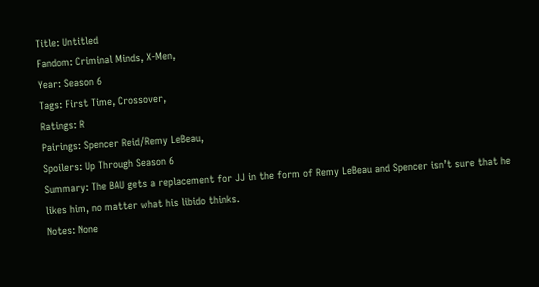Title: Untitled
Fandom: Criminal Minds, X-Men,
Year: Season 6
Tags: First Time, Crossover,
Ratings: R
Pairings: Spencer Reid/Remy LeBeau,
Spoilers: Up Through Season 6
Summary: The BAU gets a replacement for JJ in the form of Remy LeBeau and Spencer isn’t sure that he likes him, no matter what his libido thinks.
Notes: None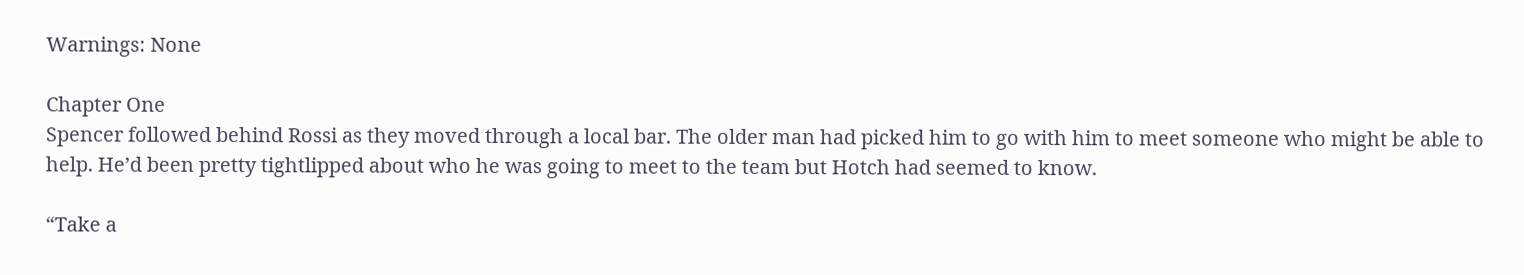Warnings: None

Chapter One
Spencer followed behind Rossi as they moved through a local bar. The older man had picked him to go with him to meet someone who might be able to help. He’d been pretty tightlipped about who he was going to meet to the team but Hotch had seemed to know.

“Take a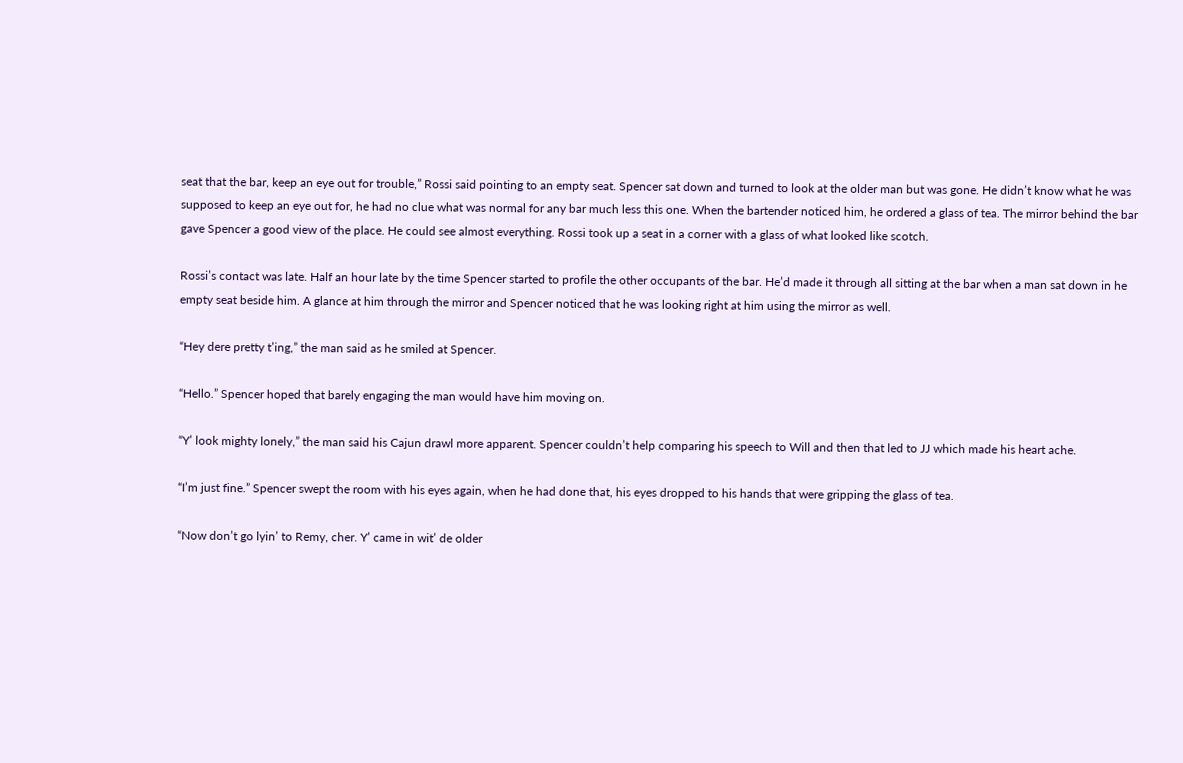seat that the bar, keep an eye out for trouble,” Rossi said pointing to an empty seat. Spencer sat down and turned to look at the older man but was gone. He didn’t know what he was supposed to keep an eye out for, he had no clue what was normal for any bar much less this one. When the bartender noticed him, he ordered a glass of tea. The mirror behind the bar gave Spencer a good view of the place. He could see almost everything. Rossi took up a seat in a corner with a glass of what looked like scotch.

Rossi’s contact was late. Half an hour late by the time Spencer started to profile the other occupants of the bar. He’d made it through all sitting at the bar when a man sat down in he empty seat beside him. A glance at him through the mirror and Spencer noticed that he was looking right at him using the mirror as well.

“Hey dere pretty t’ing,” the man said as he smiled at Spencer.

“Hello.” Spencer hoped that barely engaging the man would have him moving on.

“Y’ look mighty lonely,” the man said his Cajun drawl more apparent. Spencer couldn’t help comparing his speech to Will and then that led to JJ which made his heart ache.

“I’m just fine.” Spencer swept the room with his eyes again, when he had done that, his eyes dropped to his hands that were gripping the glass of tea.

“Now don’t go lyin’ to Remy, cher. Y’ came in wit’ de older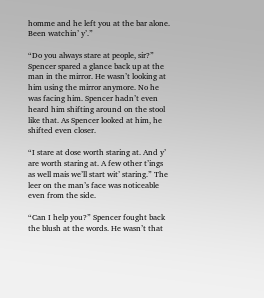homme and he left you at the bar alone. Been watchin’ y’.”

“Do you always stare at people, sir?” Spencer spared a glance back up at the man in the mirror. He wasn’t looking at him using the mirror anymore. No he was facing him. Spencer hadn’t even heard him shifting around on the stool like that. As Spencer looked at him, he shifted even closer.

“I stare at dose worth staring at. And y’ are worth staring at. A few other t’ings as well mais we’ll start wit’ staring.” The leer on the man’s face was noticeable even from the side.

“Can I help you?” Spencer fought back the blush at the words. He wasn’t that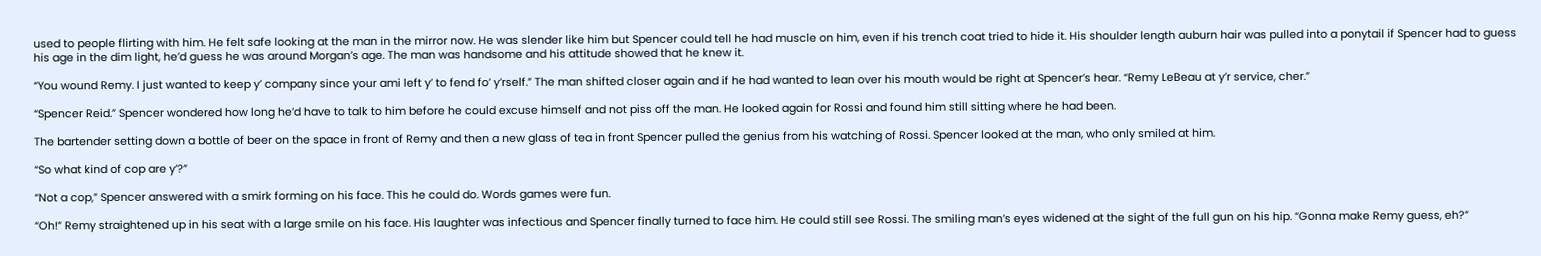used to people flirting with him. He felt safe looking at the man in the mirror now. He was slender like him but Spencer could tell he had muscle on him, even if his trench coat tried to hide it. His shoulder length auburn hair was pulled into a ponytail if Spencer had to guess his age in the dim light, he’d guess he was around Morgan’s age. The man was handsome and his attitude showed that he knew it.

“You wound Remy. I just wanted to keep y’ company since your ami left y’ to fend fo’ y’rself.” The man shifted closer again and if he had wanted to lean over his mouth would be right at Spencer’s hear. “Remy LeBeau at y’r service, cher.”

“Spencer Reid.” Spencer wondered how long he’d have to talk to him before he could excuse himself and not piss off the man. He looked again for Rossi and found him still sitting where he had been.

The bartender setting down a bottle of beer on the space in front of Remy and then a new glass of tea in front Spencer pulled the genius from his watching of Rossi. Spencer looked at the man, who only smiled at him.

“So what kind of cop are y’?”

“Not a cop,” Spencer answered with a smirk forming on his face. This he could do. Words games were fun.

“Oh!” Remy straightened up in his seat with a large smile on his face. His laughter was infectious and Spencer finally turned to face him. He could still see Rossi. The smiling man’s eyes widened at the sight of the full gun on his hip. “Gonna make Remy guess, eh?”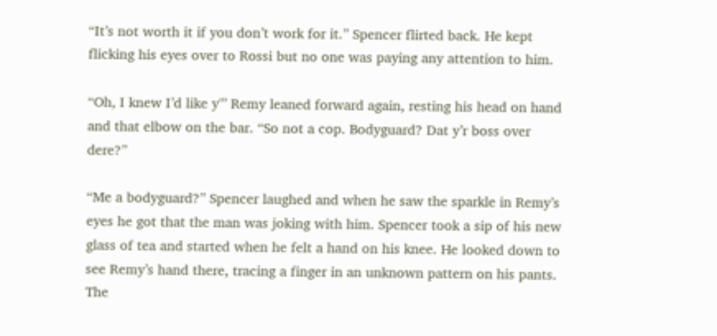“It’s not worth it if you don’t work for it.” Spencer flirted back. He kept flicking his eyes over to Rossi but no one was paying any attention to him.

“Oh, I knew I’d like y'” Remy leaned forward again, resting his head on hand and that elbow on the bar. “So not a cop. Bodyguard? Dat y’r boss over dere?”

“Me a bodyguard?” Spencer laughed and when he saw the sparkle in Remy’s eyes he got that the man was joking with him. Spencer took a sip of his new glass of tea and started when he felt a hand on his knee. He looked down to see Remy’s hand there, tracing a finger in an unknown pattern on his pants. The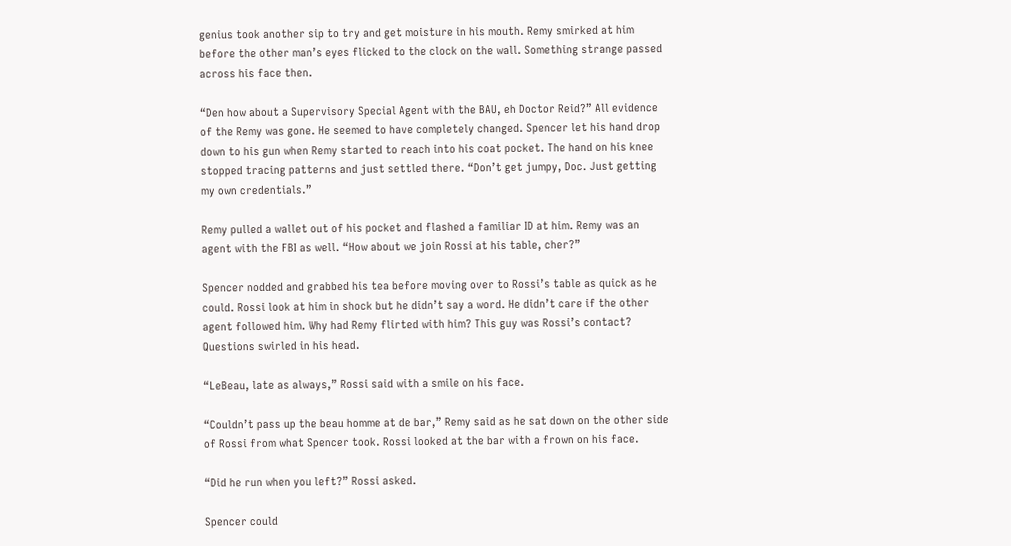genius took another sip to try and get moisture in his mouth. Remy smirked at him before the other man’s eyes flicked to the clock on the wall. Something strange passed across his face then.

“Den how about a Supervisory Special Agent with the BAU, eh Doctor Reid?” All evidence of the Remy was gone. He seemed to have completely changed. Spencer let his hand drop down to his gun when Remy started to reach into his coat pocket. The hand on his knee stopped tracing patterns and just settled there. “Don’t get jumpy, Doc. Just getting my own credentials.”

Remy pulled a wallet out of his pocket and flashed a familiar ID at him. Remy was an agent with the FBI as well. “How about we join Rossi at his table, cher?”

Spencer nodded and grabbed his tea before moving over to Rossi’s table as quick as he could. Rossi look at him in shock but he didn’t say a word. He didn’t care if the other agent followed him. Why had Remy flirted with him? This guy was Rossi’s contact? Questions swirled in his head.

“LeBeau, late as always,” Rossi said with a smile on his face.

“Couldn’t pass up the beau homme at de bar,” Remy said as he sat down on the other side of Rossi from what Spencer took. Rossi looked at the bar with a frown on his face.

“Did he run when you left?” Rossi asked.

Spencer could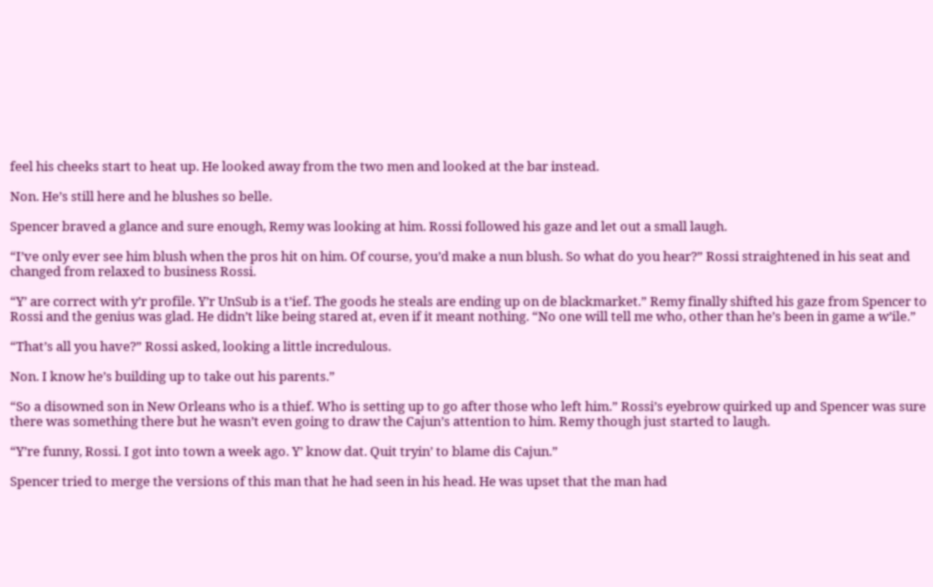feel his cheeks start to heat up. He looked away from the two men and looked at the bar instead.

Non. He’s still here and he blushes so belle.

Spencer braved a glance and sure enough, Remy was looking at him. Rossi followed his gaze and let out a small laugh.

“I’ve only ever see him blush when the pros hit on him. Of course, you’d make a nun blush. So what do you hear?” Rossi straightened in his seat and changed from relaxed to business Rossi.

“Y’ are correct with y’r profile. Y’r UnSub is a t’ief. The goods he steals are ending up on de blackmarket.” Remy finally shifted his gaze from Spencer to Rossi and the genius was glad. He didn’t like being stared at, even if it meant nothing. “No one will tell me who, other than he’s been in game a w’ile.”

“That’s all you have?” Rossi asked, looking a little incredulous.

Non. I know he’s building up to take out his parents.”

“So a disowned son in New Orleans who is a thief. Who is setting up to go after those who left him.” Rossi’s eyebrow quirked up and Spencer was sure there was something there but he wasn’t even going to draw the Cajun’s attention to him. Remy though just started to laugh.

“Y’re funny, Rossi. I got into town a week ago. Y’ know dat. Quit tryin’ to blame dis Cajun.”

Spencer tried to merge the versions of this man that he had seen in his head. He was upset that the man had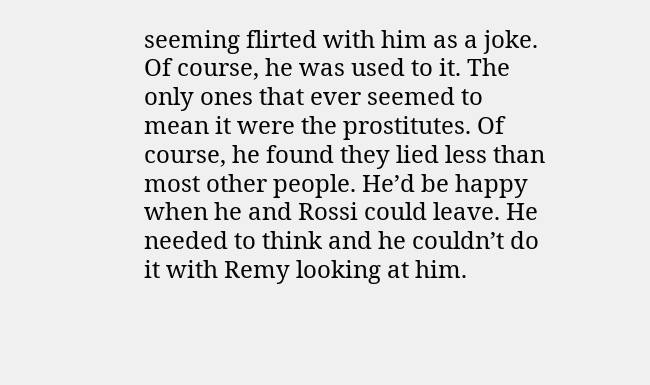seeming flirted with him as a joke. Of course, he was used to it. The only ones that ever seemed to mean it were the prostitutes. Of course, he found they lied less than most other people. He’d be happy when he and Rossi could leave. He needed to think and he couldn’t do it with Remy looking at him.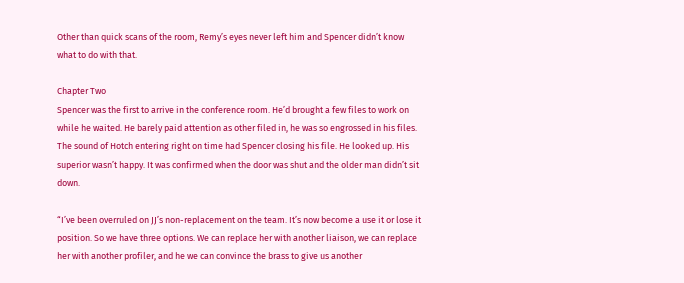Other than quick scans of the room, Remy’s eyes never left him and Spencer didn’t know what to do with that.

Chapter Two
Spencer was the first to arrive in the conference room. He’d brought a few files to work on while he waited. He barely paid attention as other filed in, he was so engrossed in his files. The sound of Hotch entering right on time had Spencer closing his file. He looked up. His superior wasn’t happy. It was confirmed when the door was shut and the older man didn’t sit down.

“I’ve been overruled on JJ’s non-replacement on the team. It’s now become a use it or lose it position. So we have three options. We can replace her with another liaison, we can replace her with another profiler, and he we can convince the brass to give us another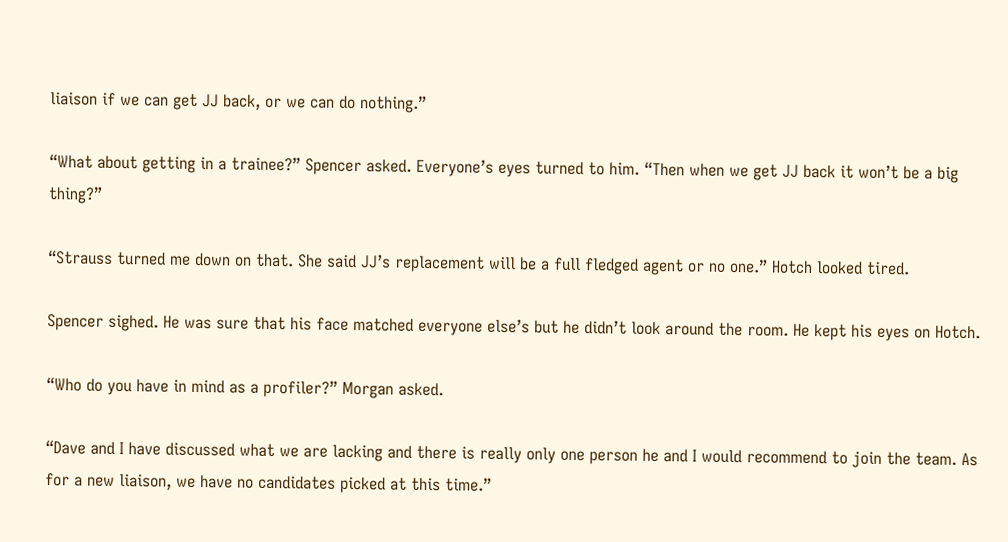liaison if we can get JJ back, or we can do nothing.”

“What about getting in a trainee?” Spencer asked. Everyone’s eyes turned to him. “Then when we get JJ back it won’t be a big thing?”

“Strauss turned me down on that. She said JJ’s replacement will be a full fledged agent or no one.” Hotch looked tired.

Spencer sighed. He was sure that his face matched everyone else’s but he didn’t look around the room. He kept his eyes on Hotch.

“Who do you have in mind as a profiler?” Morgan asked.

“Dave and I have discussed what we are lacking and there is really only one person he and I would recommend to join the team. As for a new liaison, we have no candidates picked at this time.”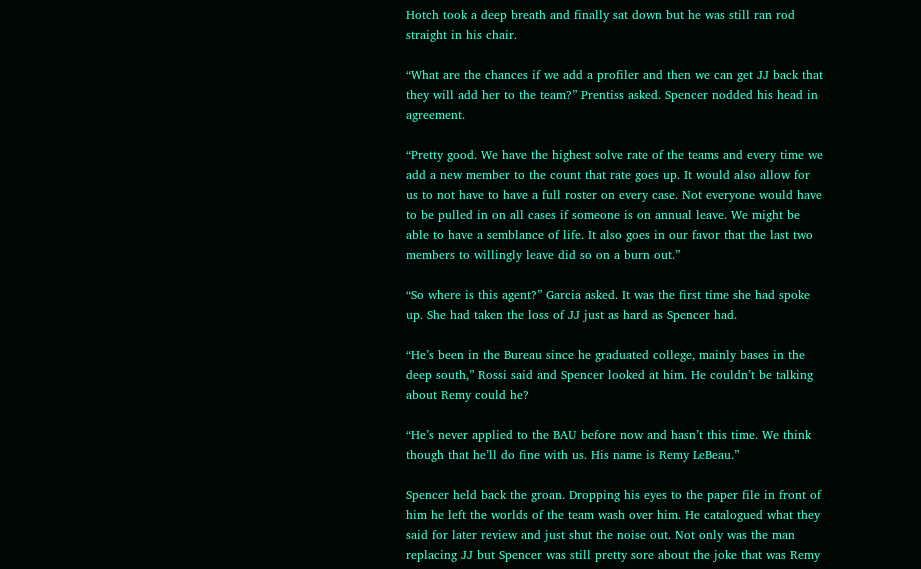Hotch took a deep breath and finally sat down but he was still ran rod straight in his chair.

“What are the chances if we add a profiler and then we can get JJ back that they will add her to the team?” Prentiss asked. Spencer nodded his head in agreement.

“Pretty good. We have the highest solve rate of the teams and every time we add a new member to the count that rate goes up. It would also allow for us to not have to have a full roster on every case. Not everyone would have to be pulled in on all cases if someone is on annual leave. We might be able to have a semblance of life. It also goes in our favor that the last two members to willingly leave did so on a burn out.”

“So where is this agent?” Garcia asked. It was the first time she had spoke up. She had taken the loss of JJ just as hard as Spencer had.

“He’s been in the Bureau since he graduated college, mainly bases in the deep south,” Rossi said and Spencer looked at him. He couldn’t be talking about Remy could he?

“He’s never applied to the BAU before now and hasn’t this time. We think though that he’ll do fine with us. His name is Remy LeBeau.”

Spencer held back the groan. Dropping his eyes to the paper file in front of him he left the worlds of the team wash over him. He catalogued what they said for later review and just shut the noise out. Not only was the man replacing JJ but Spencer was still pretty sore about the joke that was Remy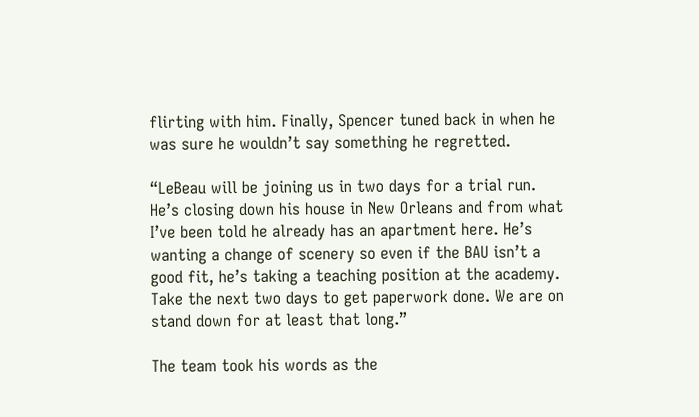flirting with him. Finally, Spencer tuned back in when he was sure he wouldn’t say something he regretted.

“LeBeau will be joining us in two days for a trial run. He’s closing down his house in New Orleans and from what I’ve been told he already has an apartment here. He’s wanting a change of scenery so even if the BAU isn’t a good fit, he’s taking a teaching position at the academy. Take the next two days to get paperwork done. We are on stand down for at least that long.”

The team took his words as the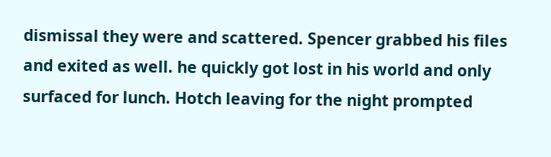dismissal they were and scattered. Spencer grabbed his files and exited as well. he quickly got lost in his world and only surfaced for lunch. Hotch leaving for the night prompted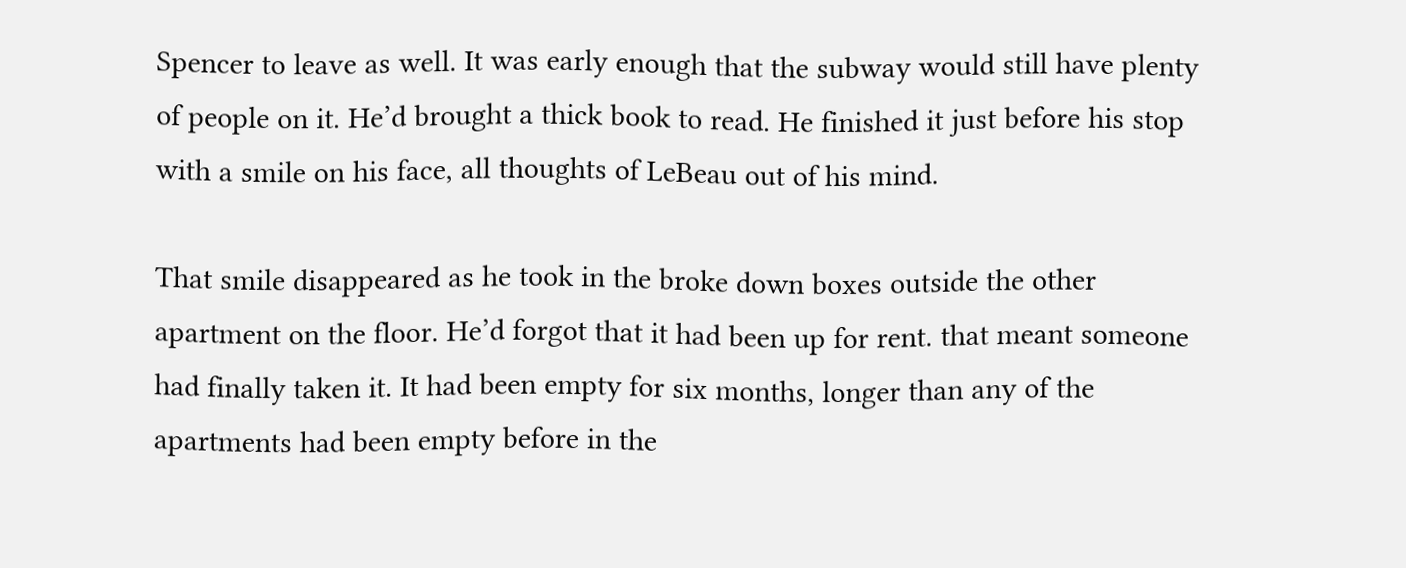Spencer to leave as well. It was early enough that the subway would still have plenty of people on it. He’d brought a thick book to read. He finished it just before his stop with a smile on his face, all thoughts of LeBeau out of his mind.

That smile disappeared as he took in the broke down boxes outside the other apartment on the floor. He’d forgot that it had been up for rent. that meant someone had finally taken it. It had been empty for six months, longer than any of the apartments had been empty before in the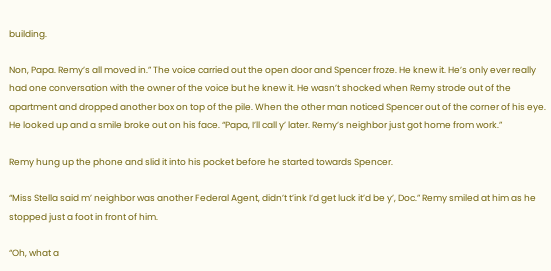building.

Non, Papa. Remy’s all moved in.” The voice carried out the open door and Spencer froze. He knew it. He’s only ever really had one conversation with the owner of the voice but he knew it. He wasn’t shocked when Remy strode out of the apartment and dropped another box on top of the pile. When the other man noticed Spencer out of the corner of his eye. He looked up and a smile broke out on his face. “Papa, I’ll call y’ later. Remy’s neighbor just got home from work.”

Remy hung up the phone and slid it into his pocket before he started towards Spencer.

“Miss Stella said m’ neighbor was another Federal Agent, didn’t t’ink I’d get luck it’d be y’, Doc.” Remy smiled at him as he stopped just a foot in front of him.

“Oh, what a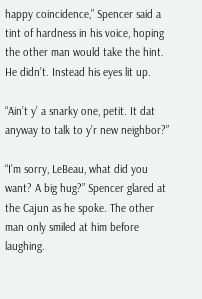happy coincidence,” Spencer said a tint of hardness in his voice, hoping the other man would take the hint. He didn’t. Instead his eyes lit up.

“Ain’t y’ a snarky one, petit. It dat anyway to talk to y’r new neighbor?”

“I’m sorry, LeBeau, what did you want? A big hug?” Spencer glared at the Cajun as he spoke. The other man only smiled at him before laughing.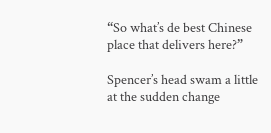“So what’s de best Chinese place that delivers here?”

Spencer’s head swam a little at the sudden change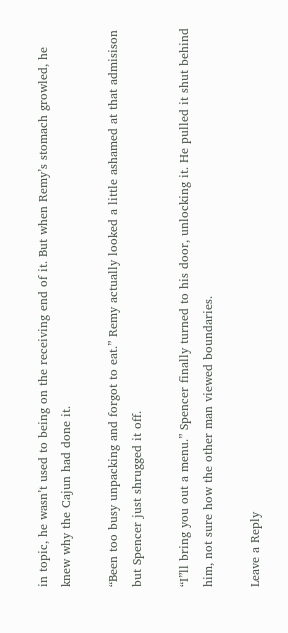in topic, he wasn’t used to being on the receiving end of it. But when Remy’s stomach growled, he knew why the Cajun had done it.

“Been too busy unpacking and forgot to eat.” Remy actually looked a little ashamed at that admisison but Spencer just shrugged it off.

“I”ll bring you out a menu.” Spencer finally turned to his door, unlocking it. He pulled it shut behind him, not sure how the other man viewed boundaries.

Leave a Reply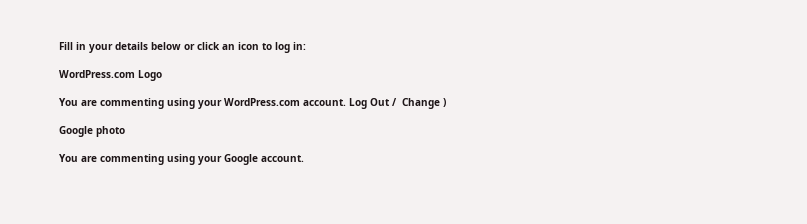Fill in your details below or click an icon to log in:

WordPress.com Logo

You are commenting using your WordPress.com account. Log Out /  Change )

Google photo

You are commenting using your Google account.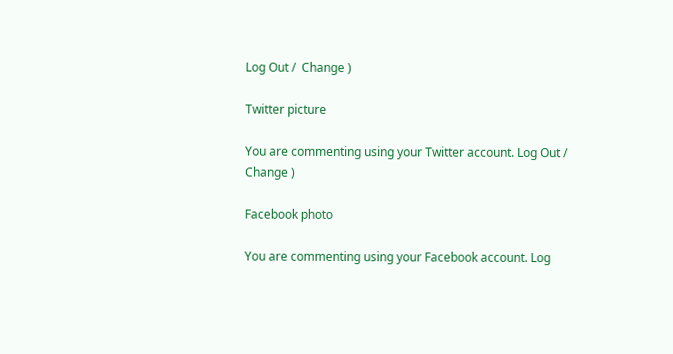Log Out /  Change )

Twitter picture

You are commenting using your Twitter account. Log Out /  Change )

Facebook photo

You are commenting using your Facebook account. Log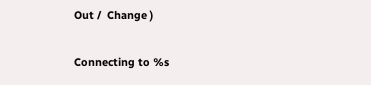Out /  Change )

Connecting to %s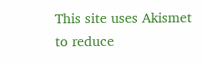This site uses Akismet to reduce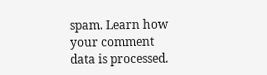spam. Learn how your comment data is processed.